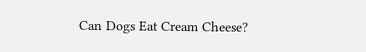Can Dogs Eat Cream Cheese?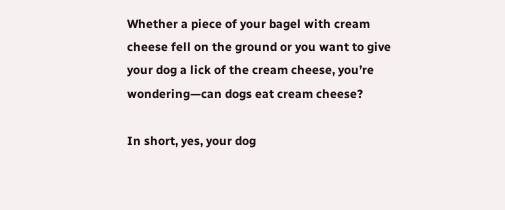Whether a piece of your bagel with cream cheese fell on the ground or you want to give your dog a lick of the cream cheese, you’re wondering—can dogs eat cream cheese?

In short, yes, your dog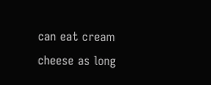can eat cream cheese as long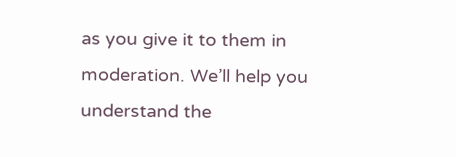as you give it to them in moderation. We’ll help you understand the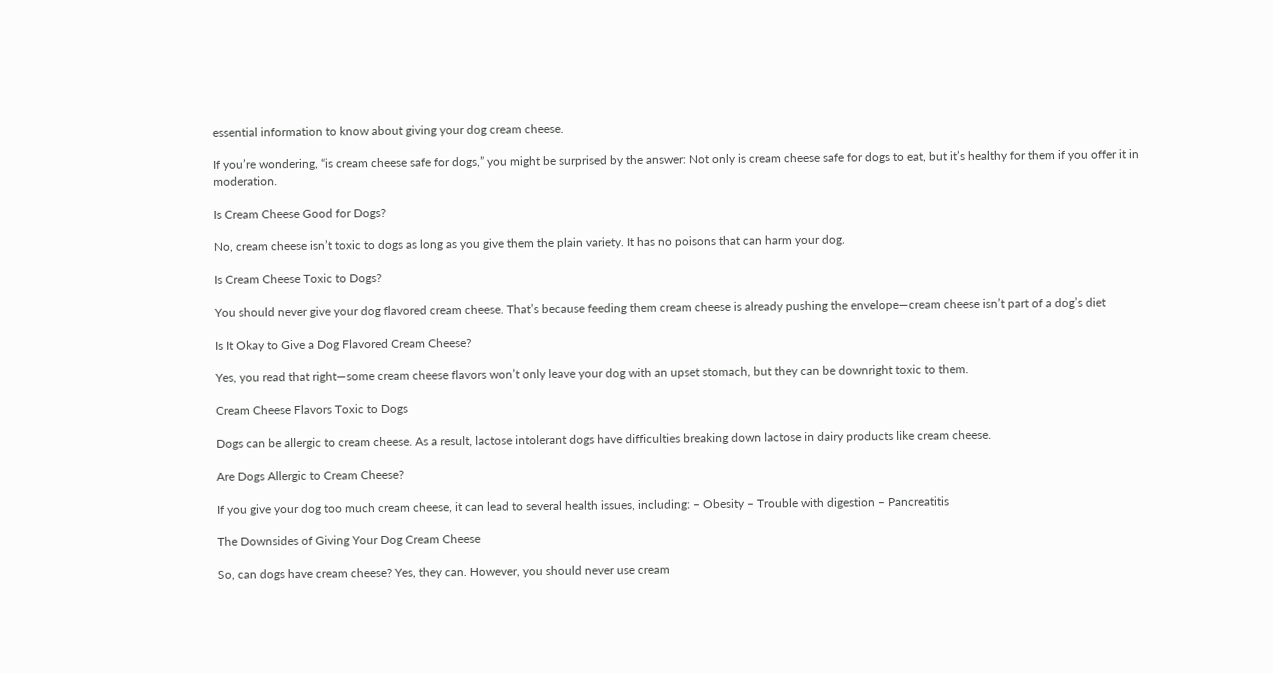essential information to know about giving your dog cream cheese.

If you’re wondering, “is cream cheese safe for dogs,” you might be surprised by the answer: Not only is cream cheese safe for dogs to eat, but it’s healthy for them if you offer it in moderation.

Is Cream Cheese Good for Dogs?

No, cream cheese isn’t toxic to dogs as long as you give them the plain variety. It has no poisons that can harm your dog.

Is Cream Cheese Toxic to Dogs?

You should never give your dog flavored cream cheese. That’s because feeding them cream cheese is already pushing the envelope—cream cheese isn’t part of a dog’s diet

Is It Okay to Give a Dog Flavored Cream Cheese?

Yes, you read that right—some cream cheese flavors won’t only leave your dog with an upset stomach, but they can be downright toxic to them.

Cream Cheese Flavors Toxic to Dogs

Dogs can be allergic to cream cheese. As a result, lactose intolerant dogs have difficulties breaking down lactose in dairy products like cream cheese.

Are Dogs Allergic to Cream Cheese?

If you give your dog too much cream cheese, it can lead to several health issues, including: – Obesity – Trouble with digestion – Pancreatitis

The Downsides of Giving Your Dog Cream Cheese

So, can dogs have cream cheese? Yes, they can. However, you should never use cream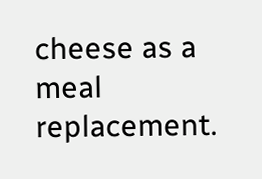cheese as a meal replacement.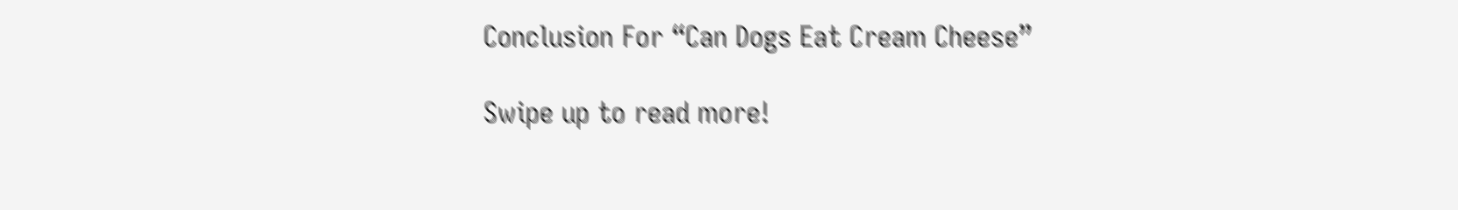Conclusion For “Can Dogs Eat Cream Cheese”

Swipe up to read more!